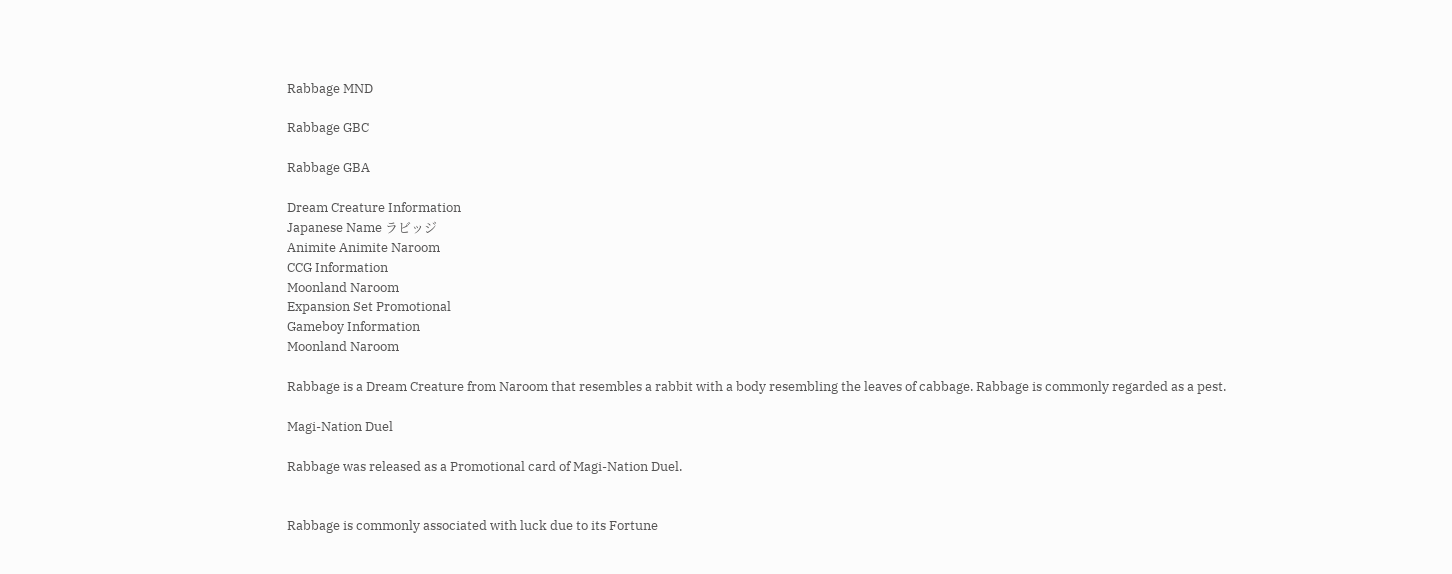Rabbage MND

Rabbage GBC

Rabbage GBA

Dream Creature Information
Japanese Name ラビッジ
Animite Animite Naroom
CCG Information
Moonland Naroom
Expansion Set Promotional
Gameboy Information
Moonland Naroom

Rabbage is a Dream Creature from Naroom that resembles a rabbit with a body resembling the leaves of cabbage. Rabbage is commonly regarded as a pest.

Magi-Nation Duel

Rabbage was released as a Promotional card of Magi-Nation Duel.


Rabbage is commonly associated with luck due to its Fortune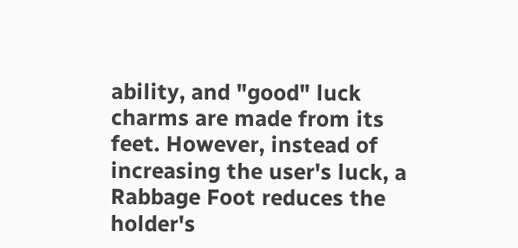ability, and "good" luck charms are made from its feet. However, instead of increasing the user's luck, a Rabbage Foot reduces the holder's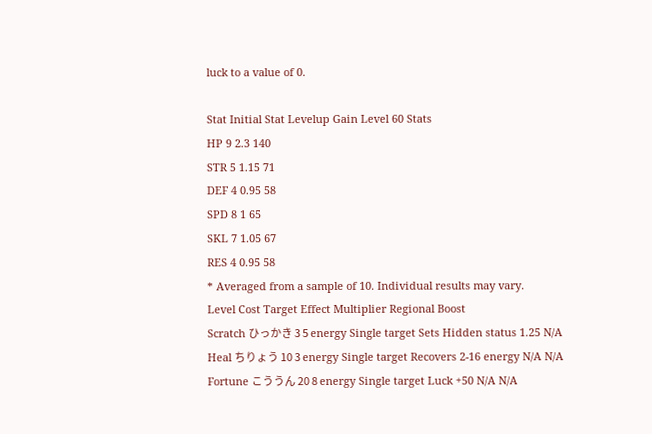luck to a value of 0.

Stat Initial Stat Levelup Gain Level 60 Stats
HP 9 2.3 140
STR 5 1.15 71
DEF 4 0.95 58
SPD 8 1 65
SKL 7 1.05 67
RES 4 0.95 58
* Averaged from a sample of 10. Individual results may vary.
Level Cost Target Effect Multiplier Regional Boost
Scratch ひっかき 3 5 energy Single target Sets Hidden status 1.25 N/A
Heal ちりょう 10 3 energy Single target Recovers 2-16 energy N/A N/A
Fortune こううん 20 8 energy Single target Luck +50 N/A N/A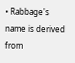• Rabbage's name is derived from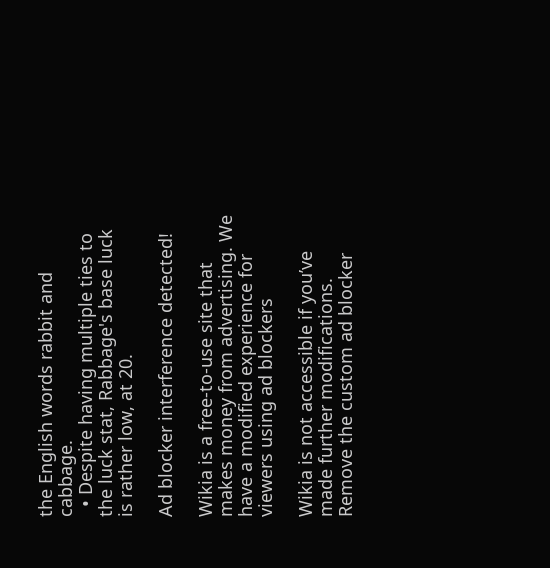the English words rabbit and cabbage.
  • Despite having multiple ties to the luck stat, Rabbage's base luck is rather low, at 20.

Ad blocker interference detected!

Wikia is a free-to-use site that makes money from advertising. We have a modified experience for viewers using ad blockers

Wikia is not accessible if you’ve made further modifications. Remove the custom ad blocker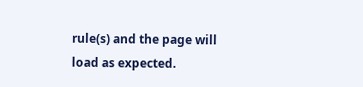rule(s) and the page will load as expected.